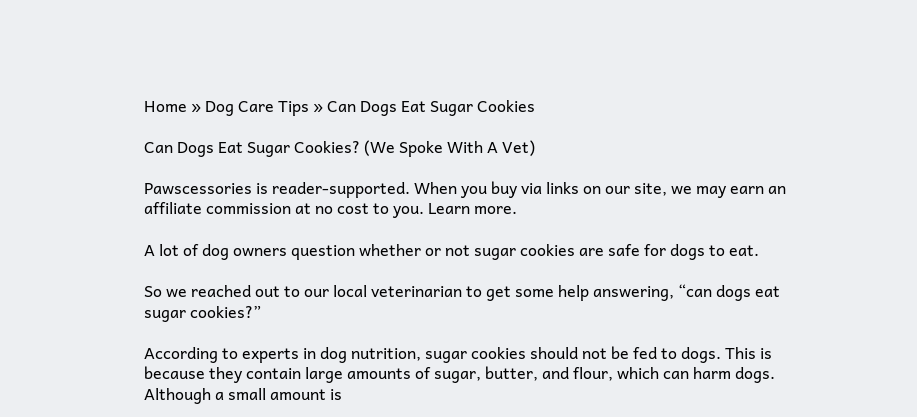Home » Dog Care Tips » Can Dogs Eat Sugar Cookies

Can Dogs Eat Sugar Cookies? (We Spoke With A Vet)

Pawscessories is reader-supported. When you buy via links on our site, we may earn an affiliate commission at no cost to you. Learn more.

A lot of dog owners question whether or not sugar cookies are safe for dogs to eat.

So we reached out to our local veterinarian to get some help answering, “can dogs eat sugar cookies?”

According to experts in dog nutrition, sugar cookies should not be fed to dogs. This is because they contain large amounts of sugar, butter, and flour, which can harm dogs. Although a small amount is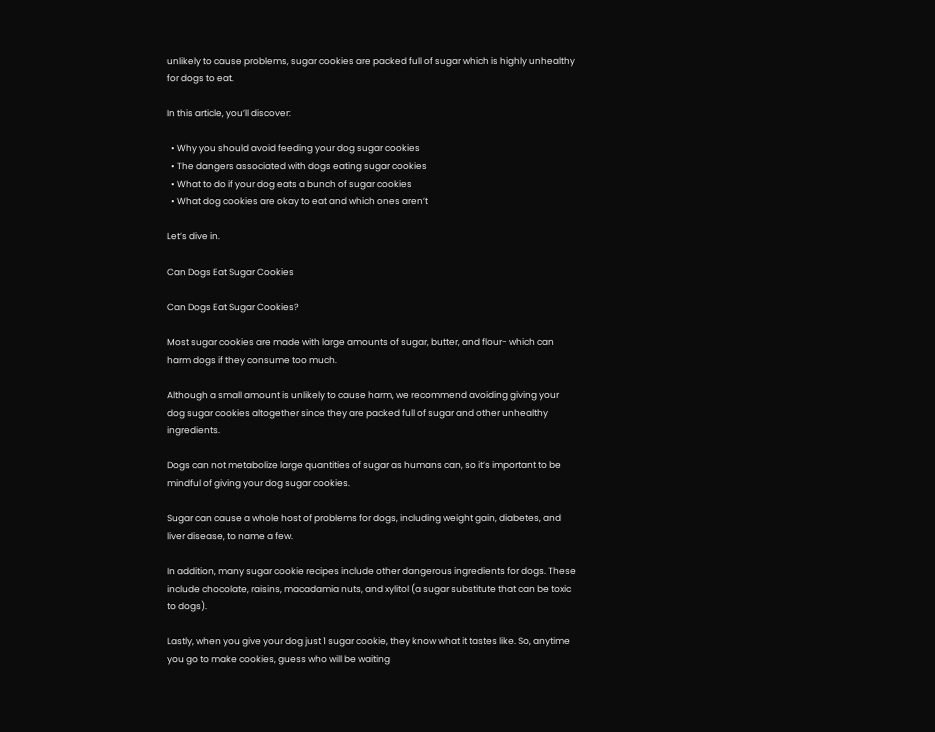unlikely to cause problems, sugar cookies are packed full of sugar which is highly unhealthy for dogs to eat.

In this article, you’ll discover:

  • Why you should avoid feeding your dog sugar cookies
  • The dangers associated with dogs eating sugar cookies
  • What to do if your dog eats a bunch of sugar cookies
  • What dog cookies are okay to eat and which ones aren’t

Let’s dive in.

Can Dogs Eat Sugar Cookies

Can Dogs Eat Sugar Cookies?

Most sugar cookies are made with large amounts of sugar, butter, and flour- which can harm dogs if they consume too much.

Although a small amount is unlikely to cause harm, we recommend avoiding giving your dog sugar cookies altogether since they are packed full of sugar and other unhealthy ingredients.

Dogs can not metabolize large quantities of sugar as humans can, so it’s important to be mindful of giving your dog sugar cookies.

Sugar can cause a whole host of problems for dogs, including weight gain, diabetes, and liver disease, to name a few.

In addition, many sugar cookie recipes include other dangerous ingredients for dogs. These include chocolate, raisins, macadamia nuts, and xylitol (a sugar substitute that can be toxic to dogs).

Lastly, when you give your dog just 1 sugar cookie, they know what it tastes like. So, anytime you go to make cookies, guess who will be waiting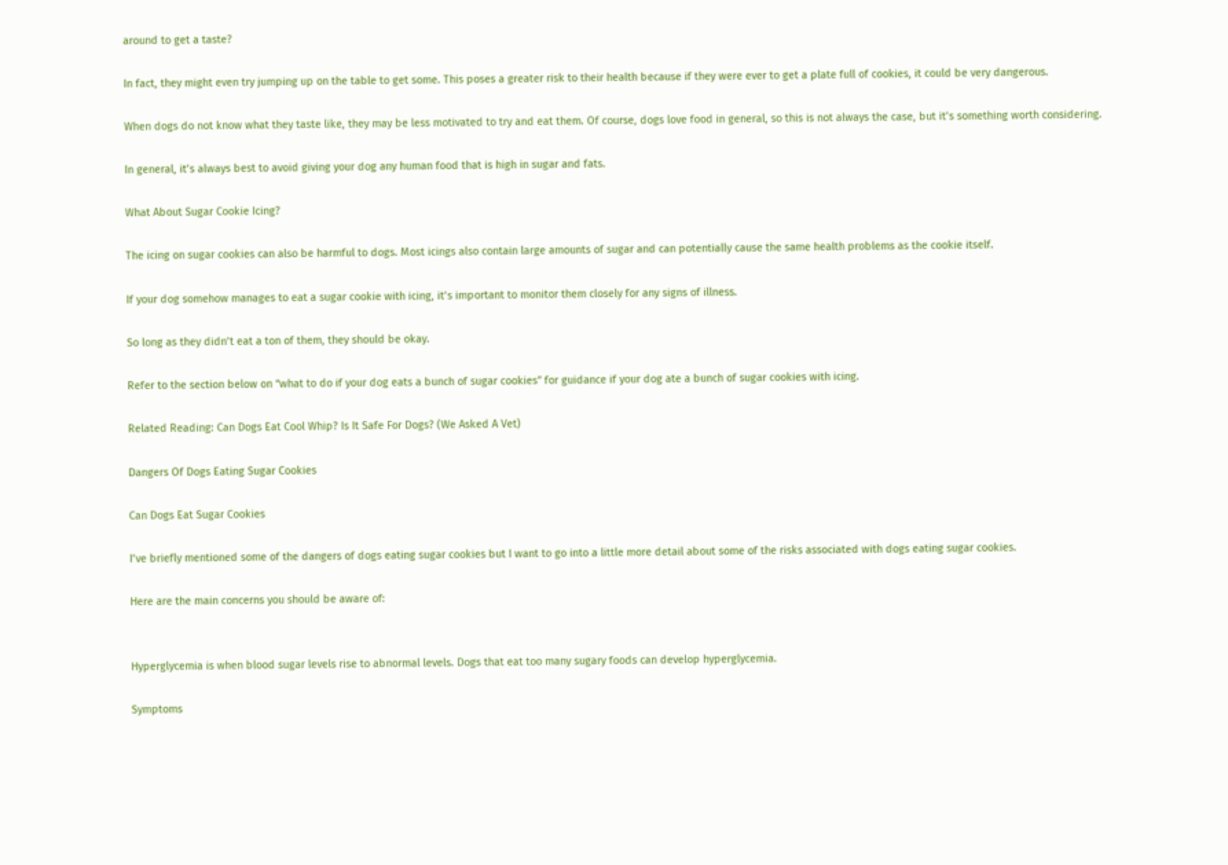around to get a taste?

In fact, they might even try jumping up on the table to get some. This poses a greater risk to their health because if they were ever to get a plate full of cookies, it could be very dangerous.

When dogs do not know what they taste like, they may be less motivated to try and eat them. Of course, dogs love food in general, so this is not always the case, but it’s something worth considering.

In general, it’s always best to avoid giving your dog any human food that is high in sugar and fats.

What About Sugar Cookie Icing?

The icing on sugar cookies can also be harmful to dogs. Most icings also contain large amounts of sugar and can potentially cause the same health problems as the cookie itself.

If your dog somehow manages to eat a sugar cookie with icing, it’s important to monitor them closely for any signs of illness.

So long as they didn’t eat a ton of them, they should be okay.

Refer to the section below on “what to do if your dog eats a bunch of sugar cookies” for guidance if your dog ate a bunch of sugar cookies with icing.

Related Reading: Can Dogs Eat Cool Whip? Is It Safe For Dogs? (We Asked A Vet)

Dangers Of Dogs Eating Sugar Cookies

Can Dogs Eat Sugar Cookies

I’ve briefly mentioned some of the dangers of dogs eating sugar cookies but I want to go into a little more detail about some of the risks associated with dogs eating sugar cookies.

Here are the main concerns you should be aware of:


Hyperglycemia is when blood sugar levels rise to abnormal levels. Dogs that eat too many sugary foods can develop hyperglycemia.

Symptoms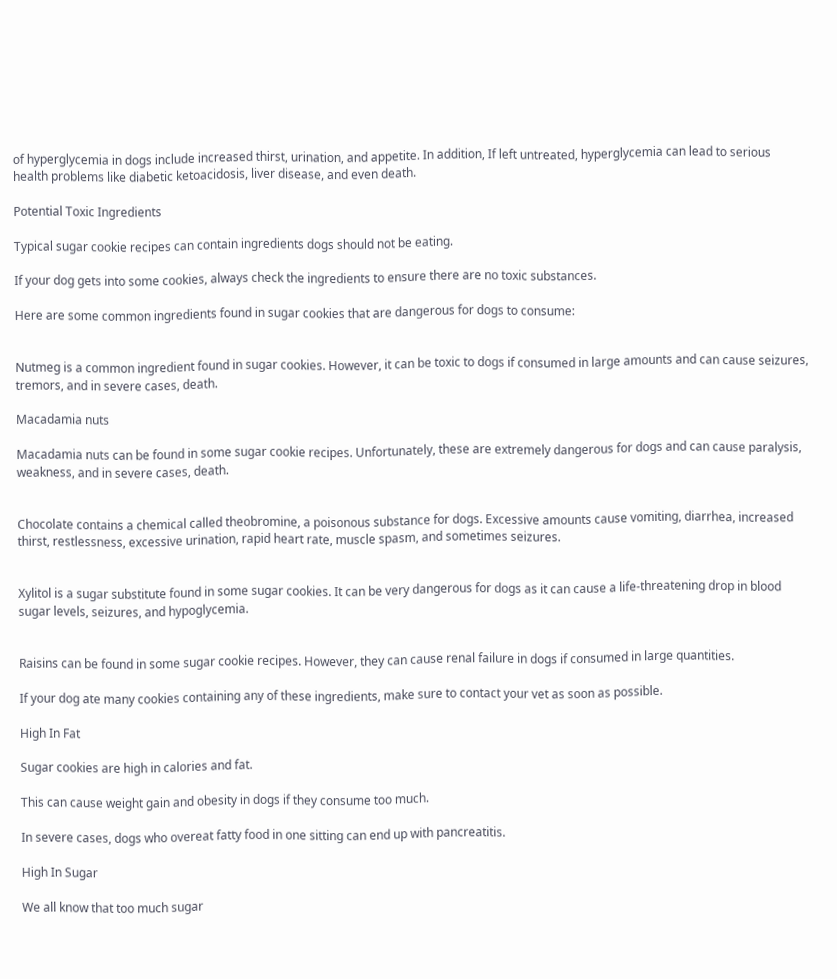of hyperglycemia in dogs include increased thirst, urination, and appetite. In addition, If left untreated, hyperglycemia can lead to serious health problems like diabetic ketoacidosis, liver disease, and even death.

Potential Toxic Ingredients

Typical sugar cookie recipes can contain ingredients dogs should not be eating.

If your dog gets into some cookies, always check the ingredients to ensure there are no toxic substances.

Here are some common ingredients found in sugar cookies that are dangerous for dogs to consume:


Nutmeg is a common ingredient found in sugar cookies. However, it can be toxic to dogs if consumed in large amounts and can cause seizures, tremors, and in severe cases, death.

Macadamia nuts

Macadamia nuts can be found in some sugar cookie recipes. Unfortunately, these are extremely dangerous for dogs and can cause paralysis, weakness, and in severe cases, death.


Chocolate contains a chemical called theobromine, a poisonous substance for dogs. Excessive amounts cause vomiting, diarrhea, increased thirst, restlessness, excessive urination, rapid heart rate, muscle spasm, and sometimes seizures.


Xylitol is a sugar substitute found in some sugar cookies. It can be very dangerous for dogs as it can cause a life-threatening drop in blood sugar levels, seizures, and hypoglycemia.


Raisins can be found in some sugar cookie recipes. However, they can cause renal failure in dogs if consumed in large quantities.

If your dog ate many cookies containing any of these ingredients, make sure to contact your vet as soon as possible.

High In Fat

Sugar cookies are high in calories and fat.

This can cause weight gain and obesity in dogs if they consume too much.

In severe cases, dogs who overeat fatty food in one sitting can end up with pancreatitis.

High In Sugar

We all know that too much sugar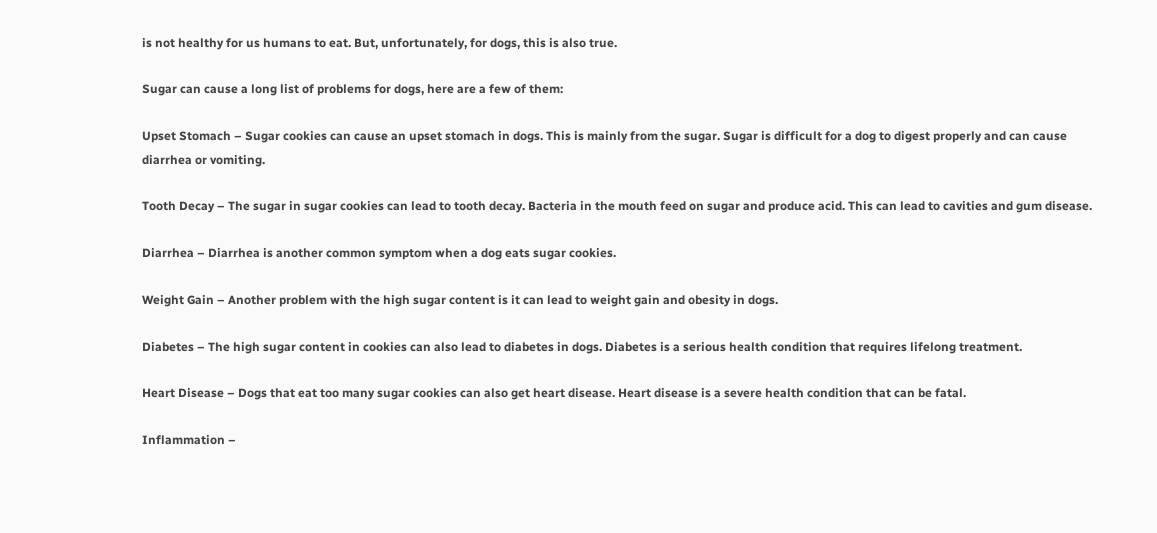is not healthy for us humans to eat. But, unfortunately, for dogs, this is also true.

Sugar can cause a long list of problems for dogs, here are a few of them:

Upset Stomach – Sugar cookies can cause an upset stomach in dogs. This is mainly from the sugar. Sugar is difficult for a dog to digest properly and can cause diarrhea or vomiting.

Tooth Decay – The sugar in sugar cookies can lead to tooth decay. Bacteria in the mouth feed on sugar and produce acid. This can lead to cavities and gum disease.

Diarrhea – Diarrhea is another common symptom when a dog eats sugar cookies.

Weight Gain – Another problem with the high sugar content is it can lead to weight gain and obesity in dogs.

Diabetes – The high sugar content in cookies can also lead to diabetes in dogs. Diabetes is a serious health condition that requires lifelong treatment.

Heart Disease – Dogs that eat too many sugar cookies can also get heart disease. Heart disease is a severe health condition that can be fatal.

Inflammation –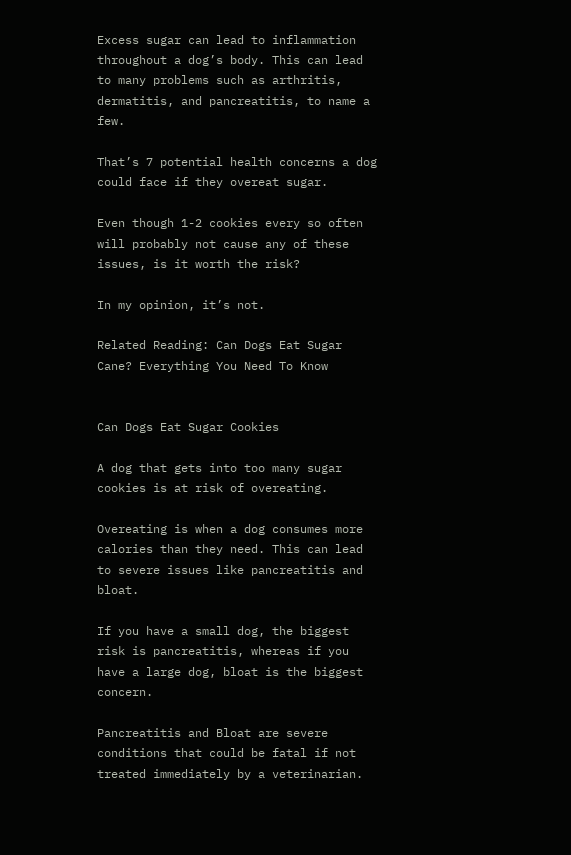Excess sugar can lead to inflammation throughout a dog’s body. This can lead to many problems such as arthritis, dermatitis, and pancreatitis, to name a few.

That’s 7 potential health concerns a dog could face if they overeat sugar.

Even though 1-2 cookies every so often will probably not cause any of these issues, is it worth the risk?

In my opinion, it’s not.

Related Reading: Can Dogs Eat Sugar Cane? Everything You Need To Know


Can Dogs Eat Sugar Cookies

A dog that gets into too many sugar cookies is at risk of overeating.

Overeating is when a dog consumes more calories than they need. This can lead to severe issues like pancreatitis and bloat.

If you have a small dog, the biggest risk is pancreatitis, whereas if you have a large dog, bloat is the biggest concern.

Pancreatitis and Bloat are severe conditions that could be fatal if not treated immediately by a veterinarian.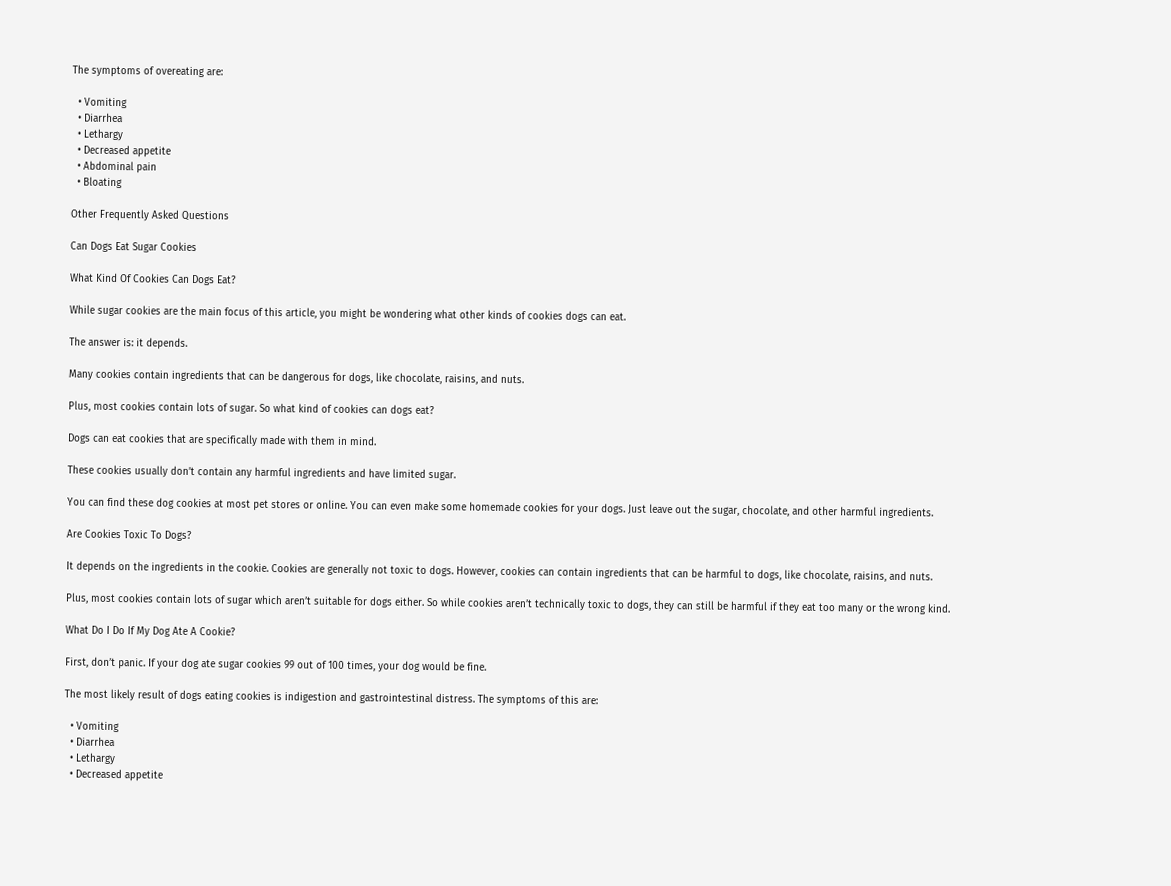The symptoms of overeating are:

  • Vomiting
  • Diarrhea
  • Lethargy
  • Decreased appetite
  • Abdominal pain
  • Bloating

Other Frequently Asked Questions

Can Dogs Eat Sugar Cookies

What Kind Of Cookies Can Dogs Eat?

While sugar cookies are the main focus of this article, you might be wondering what other kinds of cookies dogs can eat.

The answer is: it depends.

Many cookies contain ingredients that can be dangerous for dogs, like chocolate, raisins, and nuts.

Plus, most cookies contain lots of sugar. So what kind of cookies can dogs eat?

Dogs can eat cookies that are specifically made with them in mind.

These cookies usually don’t contain any harmful ingredients and have limited sugar.

You can find these dog cookies at most pet stores or online. You can even make some homemade cookies for your dogs. Just leave out the sugar, chocolate, and other harmful ingredients.

Are Cookies Toxic To Dogs?

It depends on the ingredients in the cookie. Cookies are generally not toxic to dogs. However, cookies can contain ingredients that can be harmful to dogs, like chocolate, raisins, and nuts.

Plus, most cookies contain lots of sugar which aren’t suitable for dogs either. So while cookies aren’t technically toxic to dogs, they can still be harmful if they eat too many or the wrong kind.

What Do I Do If My Dog Ate A Cookie?

First, don’t panic. If your dog ate sugar cookies 99 out of 100 times, your dog would be fine.

The most likely result of dogs eating cookies is indigestion and gastrointestinal distress. The symptoms of this are:

  • Vomiting
  • Diarrhea
  • Lethargy
  • Decreased appetite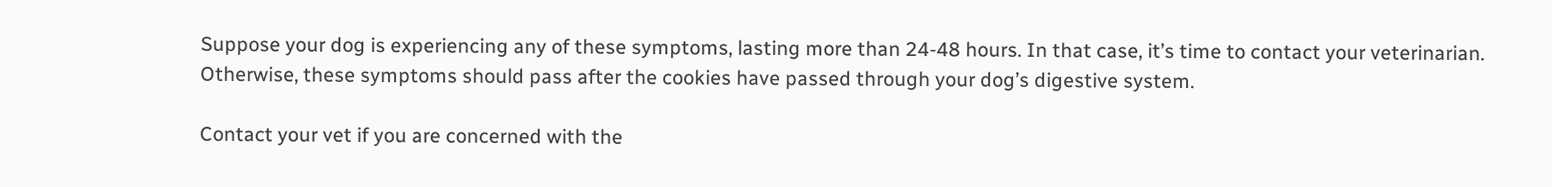Suppose your dog is experiencing any of these symptoms, lasting more than 24-48 hours. In that case, it’s time to contact your veterinarian. Otherwise, these symptoms should pass after the cookies have passed through your dog’s digestive system.

Contact your vet if you are concerned with the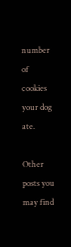number of cookies your dog ate.

Other posts you may find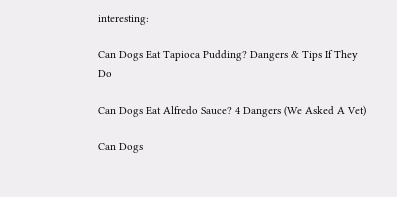interesting:

Can Dogs Eat Tapioca Pudding? Dangers & Tips If They Do

Can Dogs Eat Alfredo Sauce? 4 Dangers (We Asked A Vet)

Can Dogs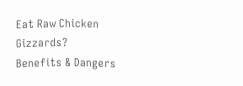Eat Raw Chicken Gizzards? Benefits & Dangers